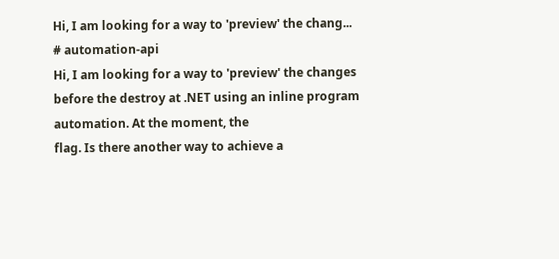Hi, I am looking for a way to 'preview' the chang...
# automation-api
Hi, I am looking for a way to 'preview' the changes before the destroy at .NET using an inline program automation. At the moment, the
flag. Is there another way to achieve a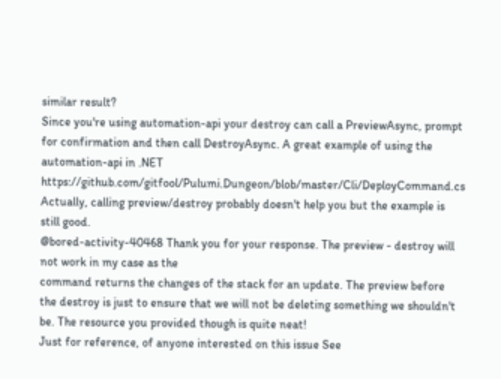similar result?
Since you're using automation-api your destroy can call a PreviewAsync, prompt for confirmation and then call DestroyAsync. A great example of using the automation-api in .NET https://github.com/gitfool/Pulumi.Dungeon/blob/master/Cli/DeployCommand.cs
Actually, calling preview/destroy probably doesn't help you but the example is still good.
@bored-activity-40468 Thank you for your response. The preview - destroy will not work in my case as the
command returns the changes of the stack for an update. The preview before the destroy is just to ensure that we will not be deleting something we shouldn't be. The resource you provided though is quite neat!
Just for reference, of anyone interested on this issue See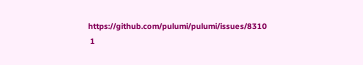https://github.com/pulumi/pulumi/issues/8310
 1